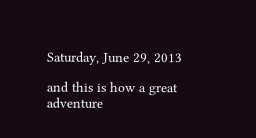Saturday, June 29, 2013

and this is how a great adventure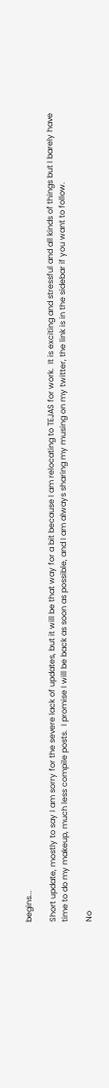begins...

Short update, mostly to say I am sorry for the severe lack of updates, but it will be that way for a bit because I am relocating to TEJAS for work.  It is exciting and stressful and all kinds of things but I barely have time to do my makeup, much less compile posts.  I promise I will be back as soon as possible, and I am always sharing my musing on my twitter, the link is in the sidebar if you want to follow.

No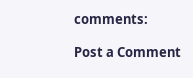comments:

Post a Comment